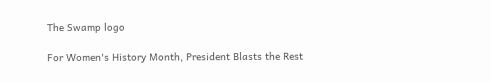The Swamp logo

For Women's History Month, President Blasts the Rest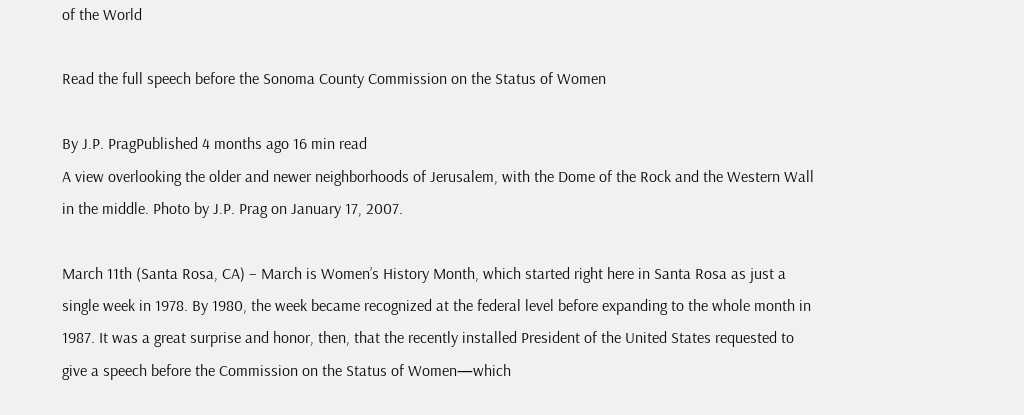of the World

Read the full speech before the Sonoma County Commission on the Status of Women

By J.P. PragPublished 4 months ago 16 min read
A view overlooking the older and newer neighborhoods of Jerusalem, with the Dome of the Rock and the Western Wall in the middle. Photo by J.P. Prag on January 17, 2007.

March 11th (Santa Rosa, CA) – March is Women’s History Month, which started right here in Santa Rosa as just a single week in 1978. By 1980, the week became recognized at the federal level before expanding to the whole month in 1987. It was a great surprise and honor, then, that the recently installed President of the United States requested to give a speech before the Commission on the Status of Women—which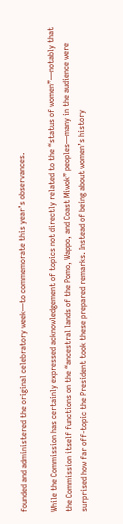founded and administered the original celebratory week—to commemorate this year’s observances.

While the Commission has certainly expressed acknowledgement of topics not directly related to the “status of women”—notably that the Commission itself functions on the “ancestral lands of the Pomo, Wappo, and Coast Miwok” peoples—many in the audience were surprised how far off-topic the President took these prepared remarks. Instead of being about women’s history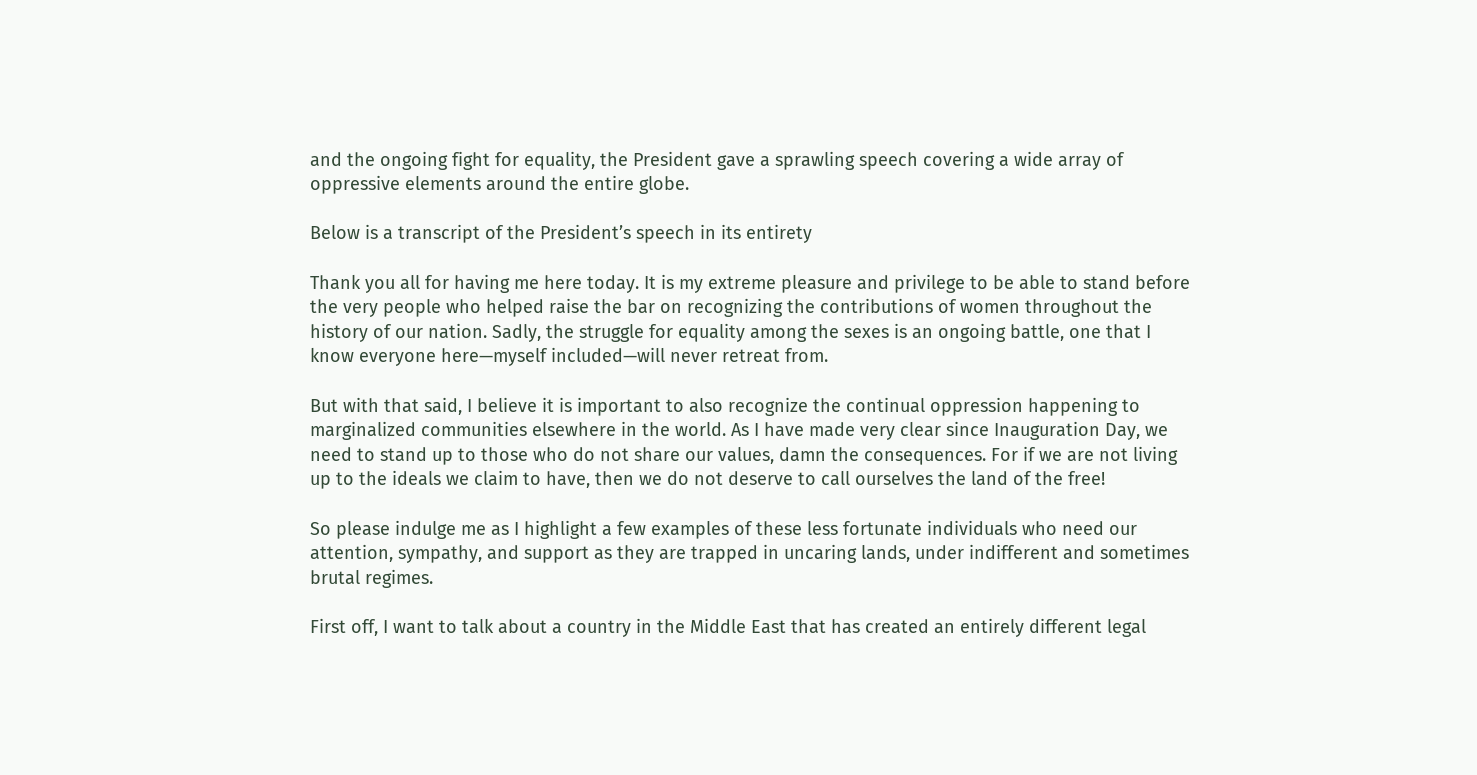and the ongoing fight for equality, the President gave a sprawling speech covering a wide array of oppressive elements around the entire globe.

Below is a transcript of the President’s speech in its entirety

Thank you all for having me here today. It is my extreme pleasure and privilege to be able to stand before the very people who helped raise the bar on recognizing the contributions of women throughout the history of our nation. Sadly, the struggle for equality among the sexes is an ongoing battle, one that I know everyone here—myself included—will never retreat from.

But with that said, I believe it is important to also recognize the continual oppression happening to marginalized communities elsewhere in the world. As I have made very clear since Inauguration Day, we need to stand up to those who do not share our values, damn the consequences. For if we are not living up to the ideals we claim to have, then we do not deserve to call ourselves the land of the free!

So please indulge me as I highlight a few examples of these less fortunate individuals who need our attention, sympathy, and support as they are trapped in uncaring lands, under indifferent and sometimes brutal regimes.

First off, I want to talk about a country in the Middle East that has created an entirely different legal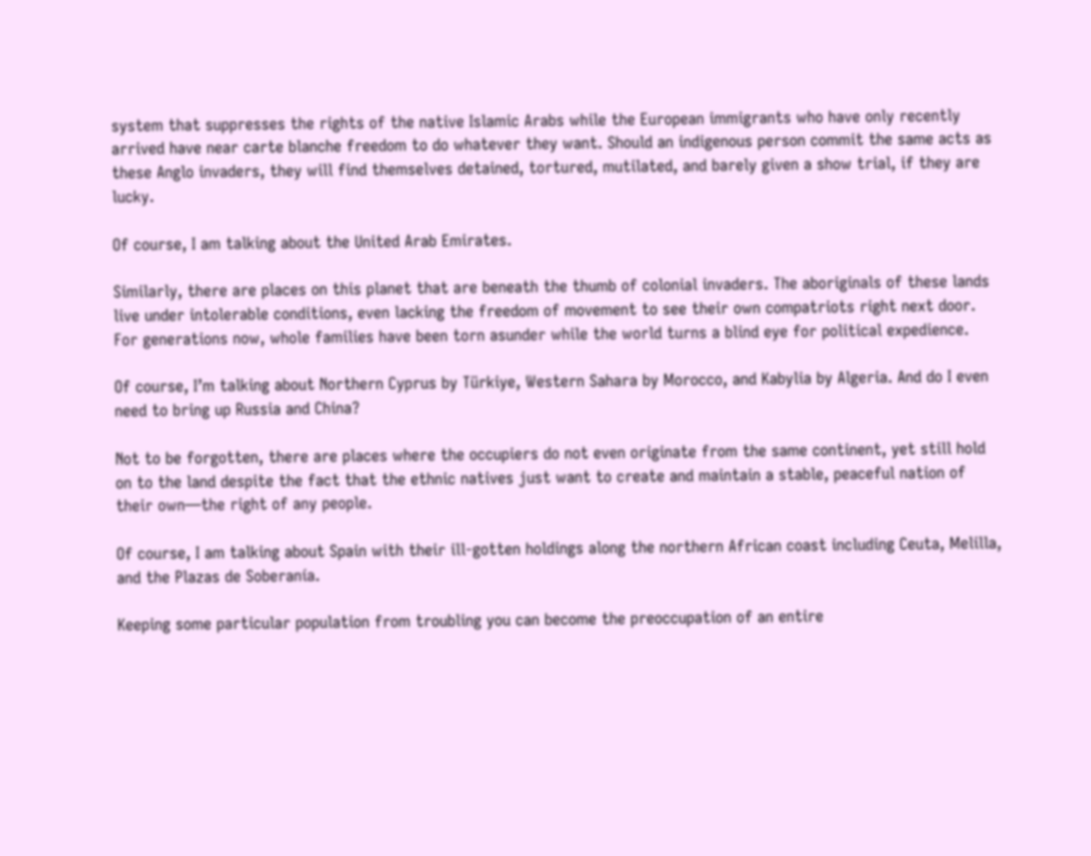system that suppresses the rights of the native Islamic Arabs while the European immigrants who have only recently arrived have near carte blanche freedom to do whatever they want. Should an indigenous person commit the same acts as these Anglo invaders, they will find themselves detained, tortured, mutilated, and barely given a show trial, if they are lucky.

Of course, I am talking about the United Arab Emirates.

Similarly, there are places on this planet that are beneath the thumb of colonial invaders. The aboriginals of these lands live under intolerable conditions, even lacking the freedom of movement to see their own compatriots right next door. For generations now, whole families have been torn asunder while the world turns a blind eye for political expedience.

Of course, I’m talking about Northern Cyprus by Türkiye, Western Sahara by Morocco, and Kabylia by Algeria. And do I even need to bring up Russia and China?

Not to be forgotten, there are places where the occupiers do not even originate from the same continent, yet still hold on to the land despite the fact that the ethnic natives just want to create and maintain a stable, peaceful nation of their own—the right of any people.

Of course, I am talking about Spain with their ill-gotten holdings along the northern African coast including Ceuta, Melilla, and the Plazas de Soberanía.

Keeping some particular population from troubling you can become the preoccupation of an entire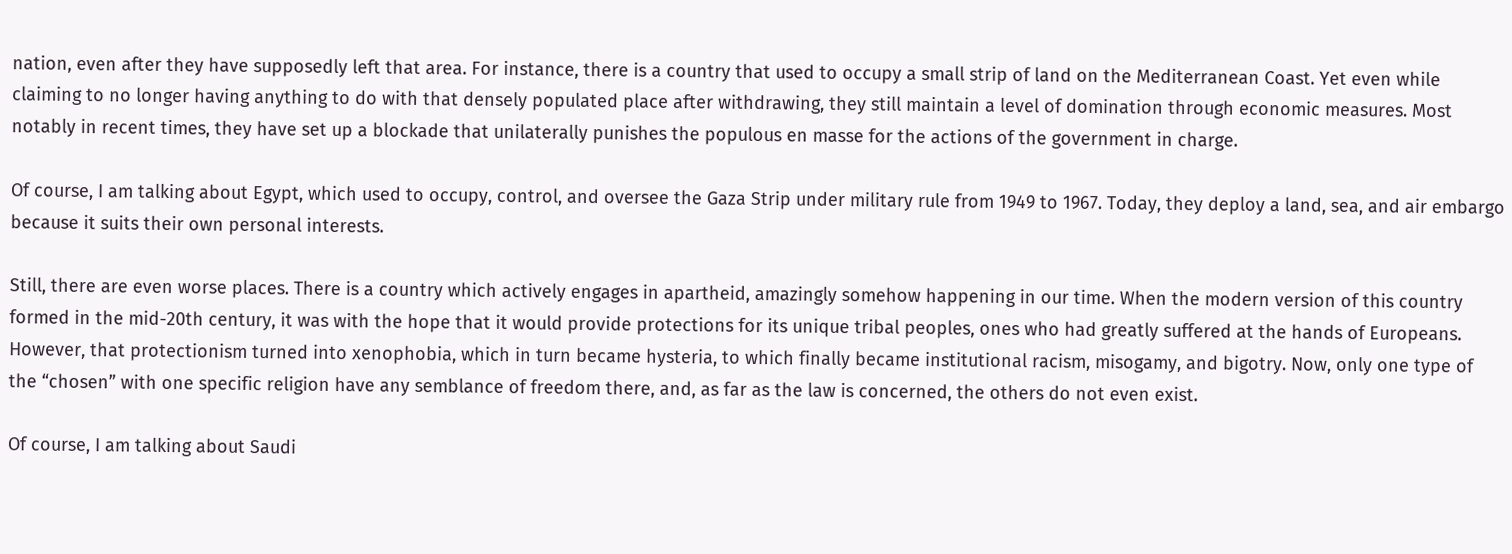nation, even after they have supposedly left that area. For instance, there is a country that used to occupy a small strip of land on the Mediterranean Coast. Yet even while claiming to no longer having anything to do with that densely populated place after withdrawing, they still maintain a level of domination through economic measures. Most notably in recent times, they have set up a blockade that unilaterally punishes the populous en masse for the actions of the government in charge.

Of course, I am talking about Egypt, which used to occupy, control, and oversee the Gaza Strip under military rule from 1949 to 1967. Today, they deploy a land, sea, and air embargo because it suits their own personal interests.

Still, there are even worse places. There is a country which actively engages in apartheid, amazingly somehow happening in our time. When the modern version of this country formed in the mid-20th century, it was with the hope that it would provide protections for its unique tribal peoples, ones who had greatly suffered at the hands of Europeans. However, that protectionism turned into xenophobia, which in turn became hysteria, to which finally became institutional racism, misogamy, and bigotry. Now, only one type of the “chosen” with one specific religion have any semblance of freedom there, and, as far as the law is concerned, the others do not even exist.

Of course, I am talking about Saudi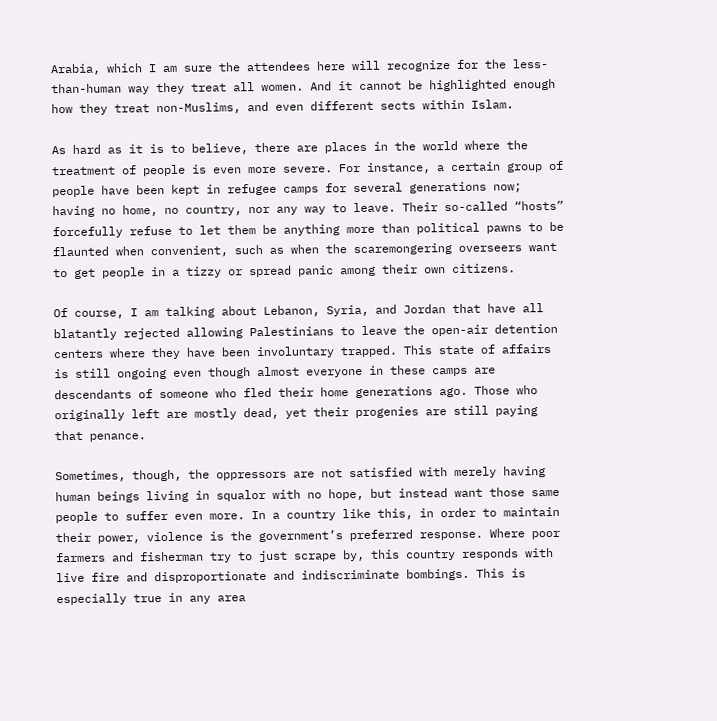Arabia, which I am sure the attendees here will recognize for the less-than-human way they treat all women. And it cannot be highlighted enough how they treat non-Muslims, and even different sects within Islam.

As hard as it is to believe, there are places in the world where the treatment of people is even more severe. For instance, a certain group of people have been kept in refugee camps for several generations now; having no home, no country, nor any way to leave. Their so-called “hosts” forcefully refuse to let them be anything more than political pawns to be flaunted when convenient, such as when the scaremongering overseers want to get people in a tizzy or spread panic among their own citizens.

Of course, I am talking about Lebanon, Syria, and Jordan that have all blatantly rejected allowing Palestinians to leave the open-air detention centers where they have been involuntary trapped. This state of affairs is still ongoing even though almost everyone in these camps are descendants of someone who fled their home generations ago. Those who originally left are mostly dead, yet their progenies are still paying that penance.

Sometimes, though, the oppressors are not satisfied with merely having human beings living in squalor with no hope, but instead want those same people to suffer even more. In a country like this, in order to maintain their power, violence is the government’s preferred response. Where poor farmers and fisherman try to just scrape by, this country responds with live fire and disproportionate and indiscriminate bombings. This is especially true in any area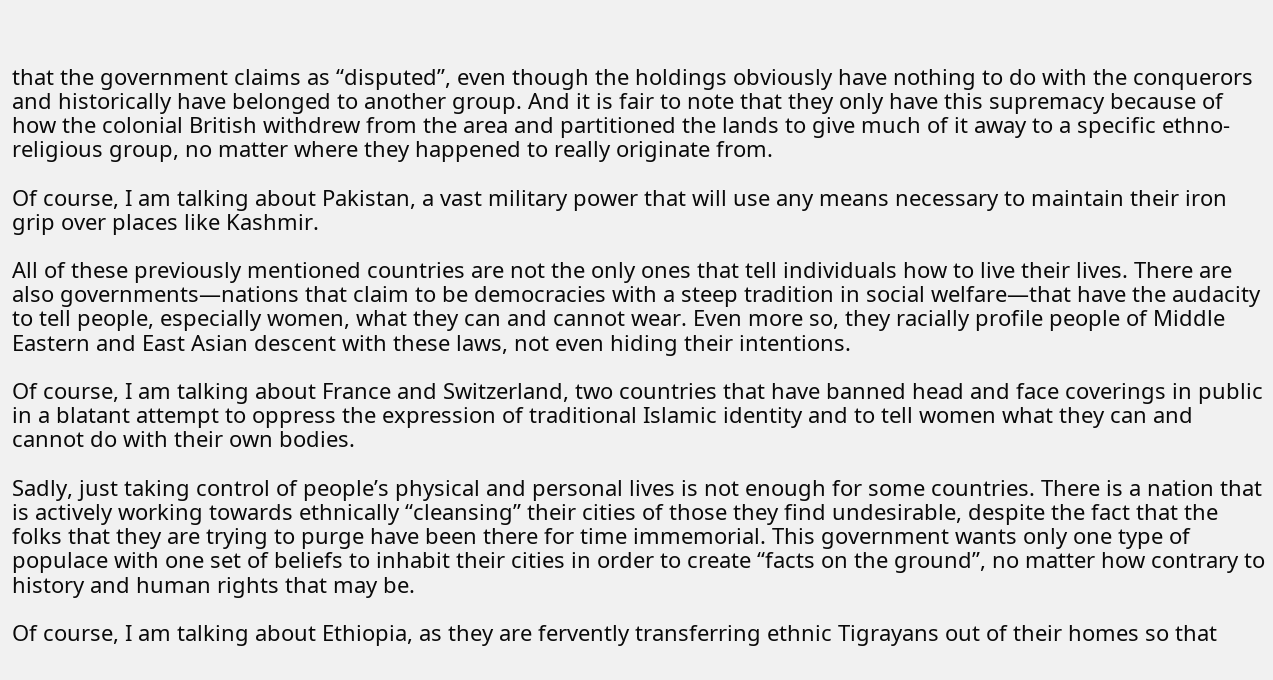that the government claims as “disputed”, even though the holdings obviously have nothing to do with the conquerors and historically have belonged to another group. And it is fair to note that they only have this supremacy because of how the colonial British withdrew from the area and partitioned the lands to give much of it away to a specific ethno-religious group, no matter where they happened to really originate from.

Of course, I am talking about Pakistan, a vast military power that will use any means necessary to maintain their iron grip over places like Kashmir.

All of these previously mentioned countries are not the only ones that tell individuals how to live their lives. There are also governments—nations that claim to be democracies with a steep tradition in social welfare—that have the audacity to tell people, especially women, what they can and cannot wear. Even more so, they racially profile people of Middle Eastern and East Asian descent with these laws, not even hiding their intentions.

Of course, I am talking about France and Switzerland, two countries that have banned head and face coverings in public in a blatant attempt to oppress the expression of traditional Islamic identity and to tell women what they can and cannot do with their own bodies.

Sadly, just taking control of people’s physical and personal lives is not enough for some countries. There is a nation that is actively working towards ethnically “cleansing” their cities of those they find undesirable, despite the fact that the folks that they are trying to purge have been there for time immemorial. This government wants only one type of populace with one set of beliefs to inhabit their cities in order to create “facts on the ground”, no matter how contrary to history and human rights that may be.

Of course, I am talking about Ethiopia, as they are fervently transferring ethnic Tigrayans out of their homes so that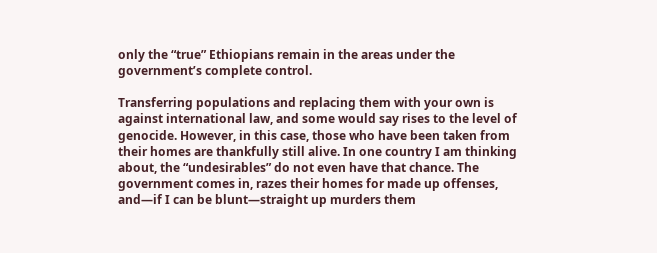only the “true” Ethiopians remain in the areas under the government’s complete control.

Transferring populations and replacing them with your own is against international law, and some would say rises to the level of genocide. However, in this case, those who have been taken from their homes are thankfully still alive. In one country I am thinking about, the “undesirables” do not even have that chance. The government comes in, razes their homes for made up offenses, and—if I can be blunt—straight up murders them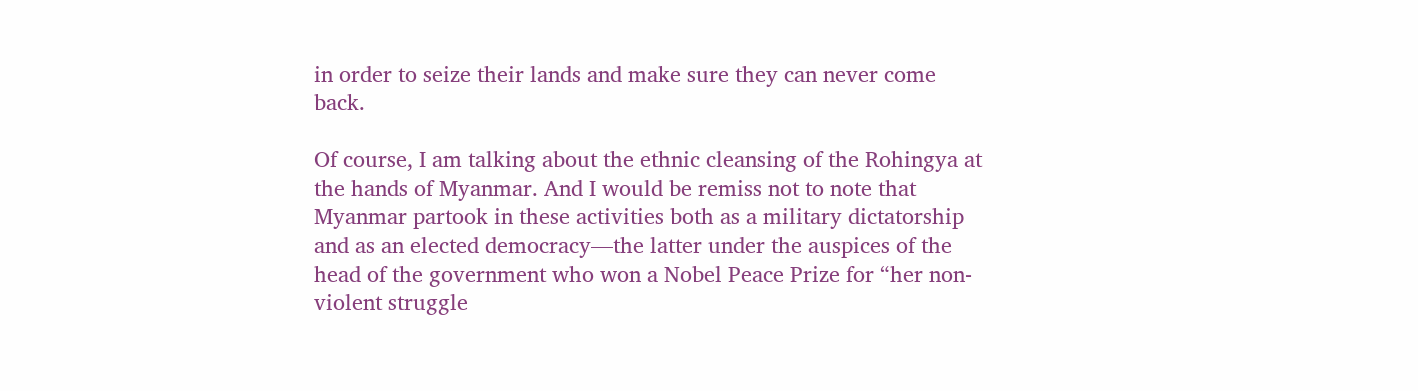in order to seize their lands and make sure they can never come back.

Of course, I am talking about the ethnic cleansing of the Rohingya at the hands of Myanmar. And I would be remiss not to note that Myanmar partook in these activities both as a military dictatorship and as an elected democracy—the latter under the auspices of the head of the government who won a Nobel Peace Prize for “her non-violent struggle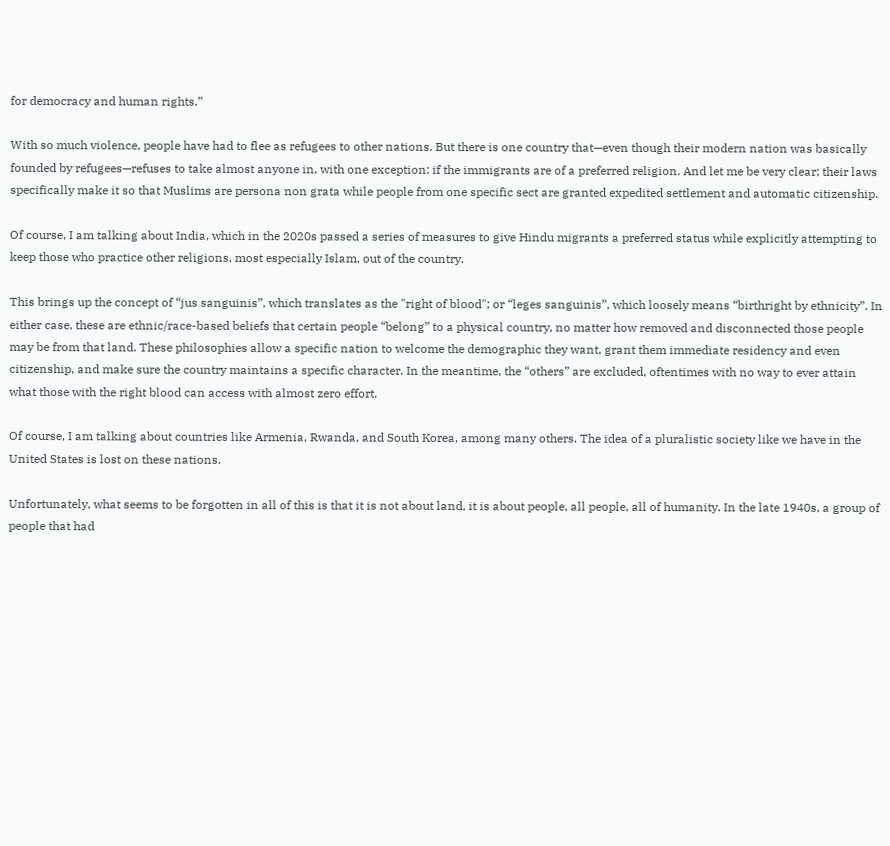for democracy and human rights.”

With so much violence, people have had to flee as refugees to other nations. But there is one country that—even though their modern nation was basically founded by refugees—refuses to take almost anyone in, with one exception: if the immigrants are of a preferred religion. And let me be very clear; their laws specifically make it so that Muslims are persona non grata while people from one specific sect are granted expedited settlement and automatic citizenship.

Of course, I am talking about India, which in the 2020s passed a series of measures to give Hindu migrants a preferred status while explicitly attempting to keep those who practice other religions, most especially Islam, out of the country.

This brings up the concept of “jus sanguinis”, which translates as the "right of blood"; or “leges sanguinis”, which loosely means “birthright by ethnicity”. In either case, these are ethnic/race-based beliefs that certain people “belong” to a physical country, no matter how removed and disconnected those people may be from that land. These philosophies allow a specific nation to welcome the demographic they want, grant them immediate residency and even citizenship, and make sure the country maintains a specific character. In the meantime, the “others” are excluded, oftentimes with no way to ever attain what those with the right blood can access with almost zero effort.

Of course, I am talking about countries like Armenia, Rwanda, and South Korea, among many others. The idea of a pluralistic society like we have in the United States is lost on these nations.

Unfortunately, what seems to be forgotten in all of this is that it is not about land, it is about people, all people, all of humanity. In the late 1940s, a group of people that had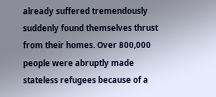already suffered tremendously suddenly found themselves thrust from their homes. Over 800,000 people were abruptly made stateless refugees because of a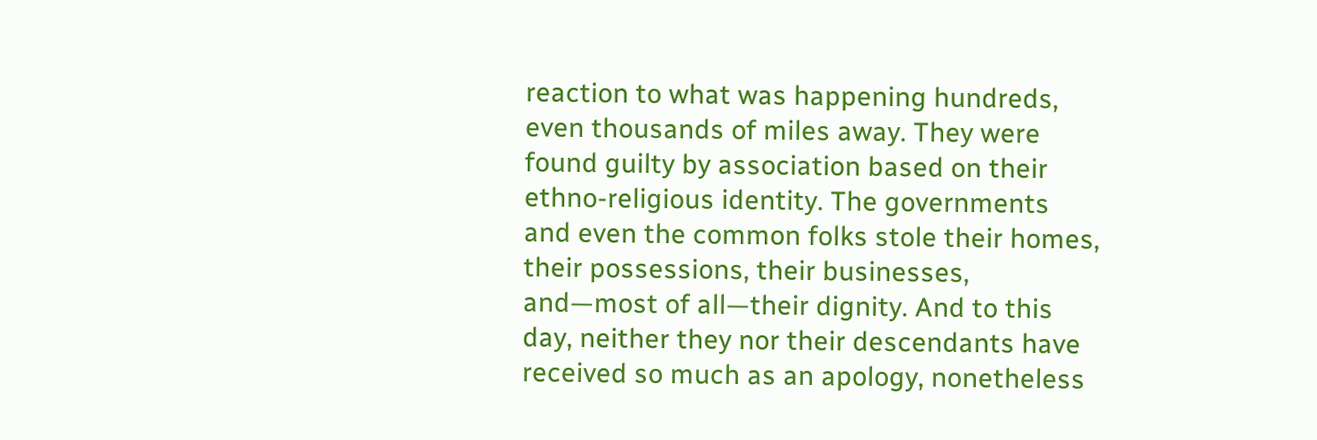reaction to what was happening hundreds, even thousands of miles away. They were found guilty by association based on their ethno-religious identity. The governments and even the common folks stole their homes, their possessions, their businesses, and—most of all—their dignity. And to this day, neither they nor their descendants have received so much as an apology, nonetheless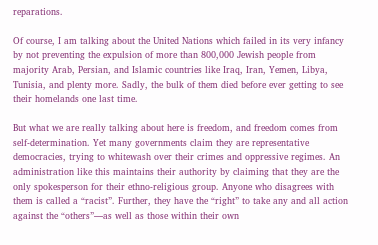reparations.

Of course, I am talking about the United Nations which failed in its very infancy by not preventing the expulsion of more than 800,000 Jewish people from majority Arab, Persian, and Islamic countries like Iraq, Iran, Yemen, Libya, Tunisia, and plenty more. Sadly, the bulk of them died before ever getting to see their homelands one last time.

But what we are really talking about here is freedom, and freedom comes from self-determination. Yet many governments claim they are representative democracies, trying to whitewash over their crimes and oppressive regimes. An administration like this maintains their authority by claiming that they are the only spokesperson for their ethno-religious group. Anyone who disagrees with them is called a “racist”. Further, they have the “right” to take any and all action against the “others”—as well as those within their own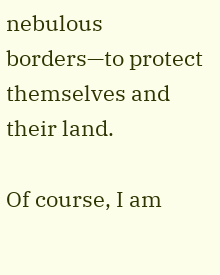nebulous borders—to protect themselves and their land.

Of course, I am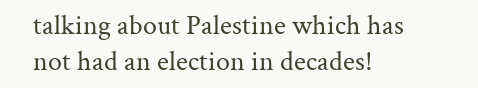talking about Palestine which has not had an election in decades!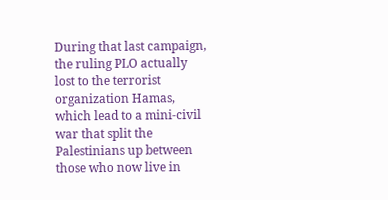During that last campaign, the ruling PLO actually lost to the terrorist organization Hamas, which lead to a mini-civil war that split the Palestinians up between those who now live in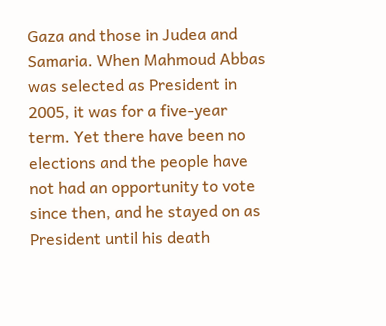Gaza and those in Judea and Samaria. When Mahmoud Abbas was selected as President in 2005, it was for a five-year term. Yet there have been no elections and the people have not had an opportunity to vote since then, and he stayed on as President until his death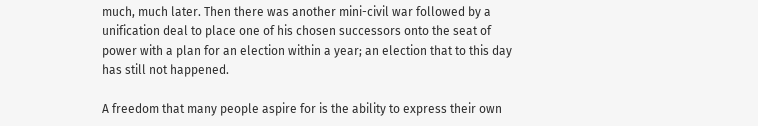much, much later. Then there was another mini-civil war followed by a unification deal to place one of his chosen successors onto the seat of power with a plan for an election within a year; an election that to this day has still not happened.

A freedom that many people aspire for is the ability to express their own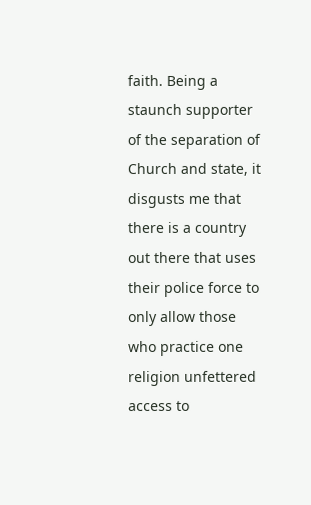faith. Being a staunch supporter of the separation of Church and state, it disgusts me that there is a country out there that uses their police force to only allow those who practice one religion unfettered access to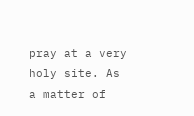pray at a very holy site. As a matter of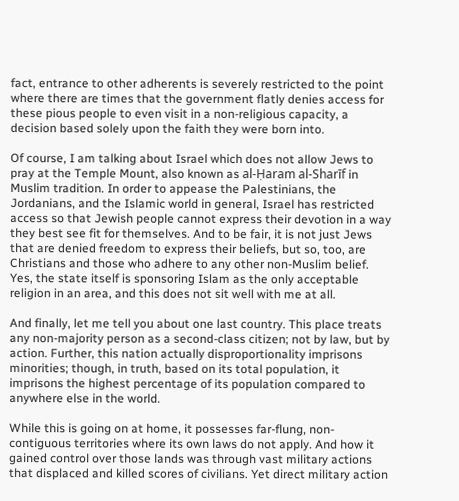fact, entrance to other adherents is severely restricted to the point where there are times that the government flatly denies access for these pious people to even visit in a non-religious capacity, a decision based solely upon the faith they were born into.

Of course, I am talking about Israel which does not allow Jews to pray at the Temple Mount, also known as al-Ḥaram al-Sharīf in Muslim tradition. In order to appease the Palestinians, the Jordanians, and the Islamic world in general, Israel has restricted access so that Jewish people cannot express their devotion in a way they best see fit for themselves. And to be fair, it is not just Jews that are denied freedom to express their beliefs, but so, too, are Christians and those who adhere to any other non-Muslim belief. Yes, the state itself is sponsoring Islam as the only acceptable religion in an area, and this does not sit well with me at all.

And finally, let me tell you about one last country. This place treats any non-majority person as a second-class citizen; not by law, but by action. Further, this nation actually disproportionality imprisons minorities; though, in truth, based on its total population, it imprisons the highest percentage of its population compared to anywhere else in the world.

While this is going on at home, it possesses far-flung, non-contiguous territories where its own laws do not apply. And how it gained control over those lands was through vast military actions that displaced and killed scores of civilians. Yet direct military action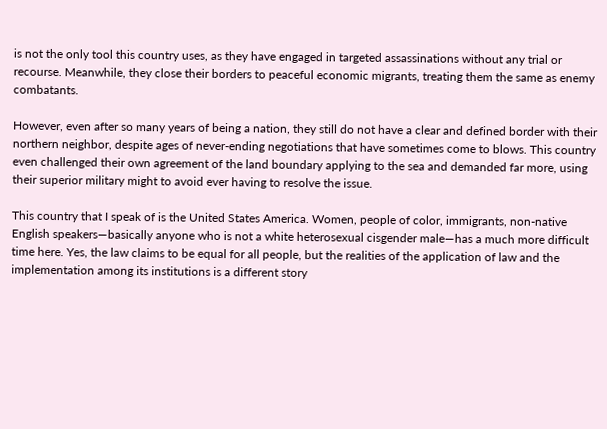is not the only tool this country uses, as they have engaged in targeted assassinations without any trial or recourse. Meanwhile, they close their borders to peaceful economic migrants, treating them the same as enemy combatants.

However, even after so many years of being a nation, they still do not have a clear and defined border with their northern neighbor, despite ages of never-ending negotiations that have sometimes come to blows. This country even challenged their own agreement of the land boundary applying to the sea and demanded far more, using their superior military might to avoid ever having to resolve the issue.

This country that I speak of is the United States America. Women, people of color, immigrants, non-native English speakers—basically anyone who is not a white heterosexual cisgender male—has a much more difficult time here. Yes, the law claims to be equal for all people, but the realities of the application of law and the implementation among its institutions is a different story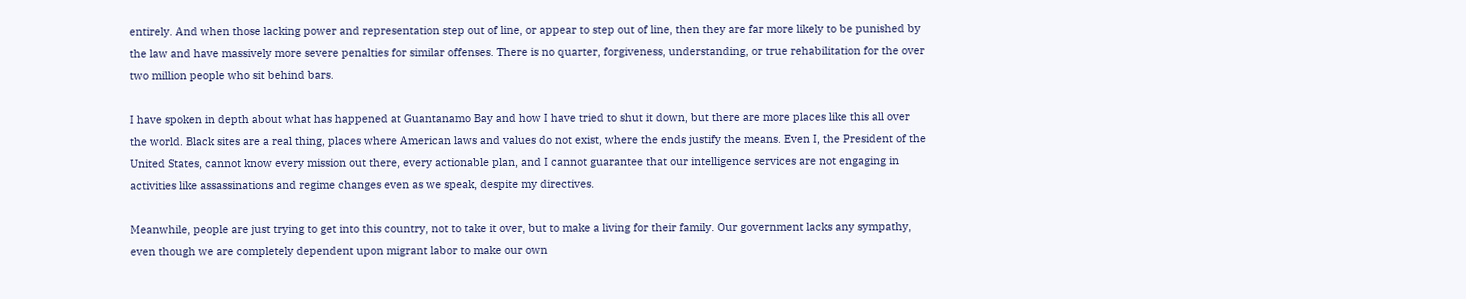entirely. And when those lacking power and representation step out of line, or appear to step out of line, then they are far more likely to be punished by the law and have massively more severe penalties for similar offenses. There is no quarter, forgiveness, understanding, or true rehabilitation for the over two million people who sit behind bars.

I have spoken in depth about what has happened at Guantanamo Bay and how I have tried to shut it down, but there are more places like this all over the world. Black sites are a real thing, places where American laws and values do not exist, where the ends justify the means. Even I, the President of the United States, cannot know every mission out there, every actionable plan, and I cannot guarantee that our intelligence services are not engaging in activities like assassinations and regime changes even as we speak, despite my directives.

Meanwhile, people are just trying to get into this country, not to take it over, but to make a living for their family. Our government lacks any sympathy, even though we are completely dependent upon migrant labor to make our own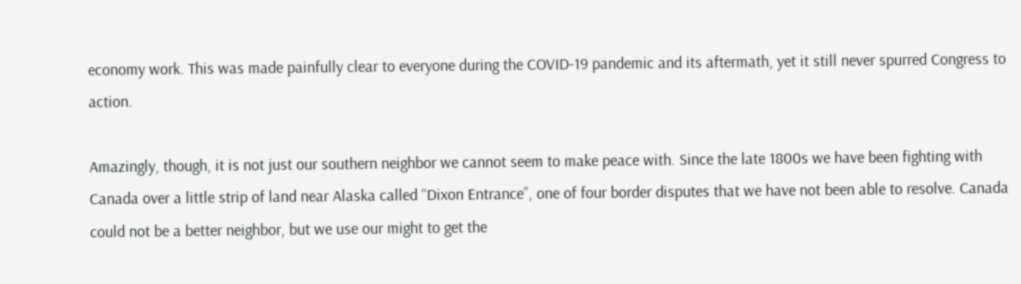economy work. This was made painfully clear to everyone during the COVID-19 pandemic and its aftermath, yet it still never spurred Congress to action.

Amazingly, though, it is not just our southern neighbor we cannot seem to make peace with. Since the late 1800s we have been fighting with Canada over a little strip of land near Alaska called “Dixon Entrance”, one of four border disputes that we have not been able to resolve. Canada could not be a better neighbor, but we use our might to get the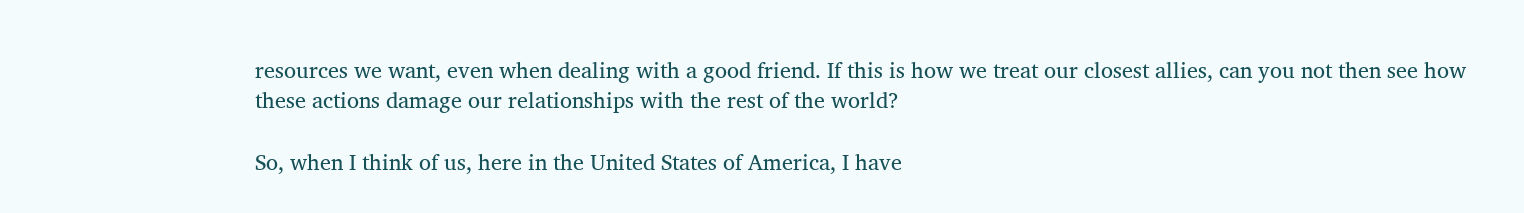resources we want, even when dealing with a good friend. If this is how we treat our closest allies, can you not then see how these actions damage our relationships with the rest of the world?

So, when I think of us, here in the United States of America, I have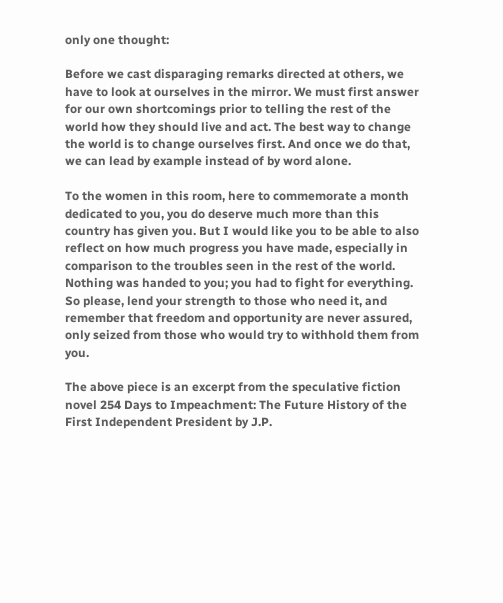only one thought:

Before we cast disparaging remarks directed at others, we have to look at ourselves in the mirror. We must first answer for our own shortcomings prior to telling the rest of the world how they should live and act. The best way to change the world is to change ourselves first. And once we do that, we can lead by example instead of by word alone.

To the women in this room, here to commemorate a month dedicated to you, you do deserve much more than this country has given you. But I would like you to be able to also reflect on how much progress you have made, especially in comparison to the troubles seen in the rest of the world. Nothing was handed to you; you had to fight for everything. So please, lend your strength to those who need it, and remember that freedom and opportunity are never assured, only seized from those who would try to withhold them from you.

The above piece is an excerpt from the speculative fiction novel 254 Days to Impeachment: The Future History of the First Independent President by J.P.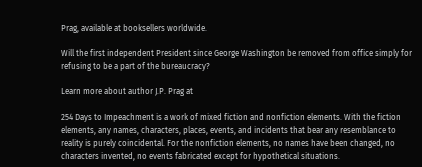Prag, available at booksellers worldwide.

Will the first independent President since George Washington be removed from office simply for refusing to be a part of the bureaucracy?

Learn more about author J.P. Prag at

254 Days to Impeachment is a work of mixed fiction and nonfiction elements. With the fiction elements, any names, characters, places, events, and incidents that bear any resemblance to reality is purely coincidental. For the nonfiction elements, no names have been changed, no characters invented, no events fabricated except for hypothetical situations.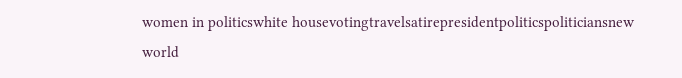women in politicswhite housevotingtravelsatirepresidentpoliticspoliticiansnew world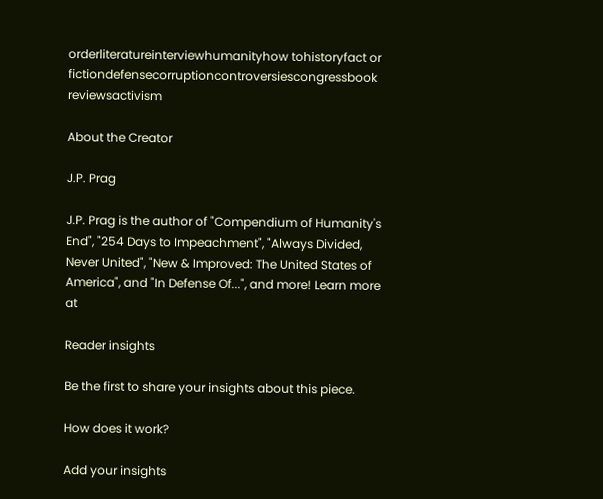orderliteratureinterviewhumanityhow tohistoryfact or fictiondefensecorruptioncontroversiescongressbook reviewsactivism

About the Creator

J.P. Prag

J.P. Prag is the author of "Compendium of Humanity's End", "254 Days to Impeachment", "Always Divided, Never United", "New & Improved: The United States of America", and "In Defense Of...", and more! Learn more at

Reader insights

Be the first to share your insights about this piece.

How does it work?

Add your insights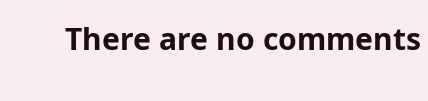There are no comments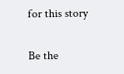for this story

Be the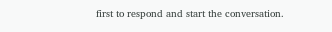first to respond and start the conversation.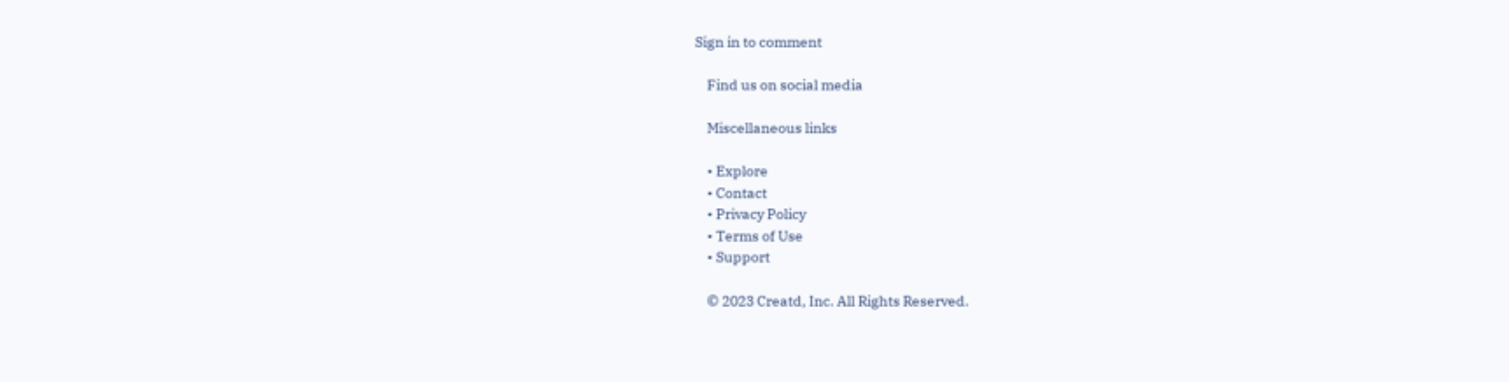Sign in to comment

    Find us on social media

    Miscellaneous links

    • Explore
    • Contact
    • Privacy Policy
    • Terms of Use
    • Support

    © 2023 Creatd, Inc. All Rights Reserved.